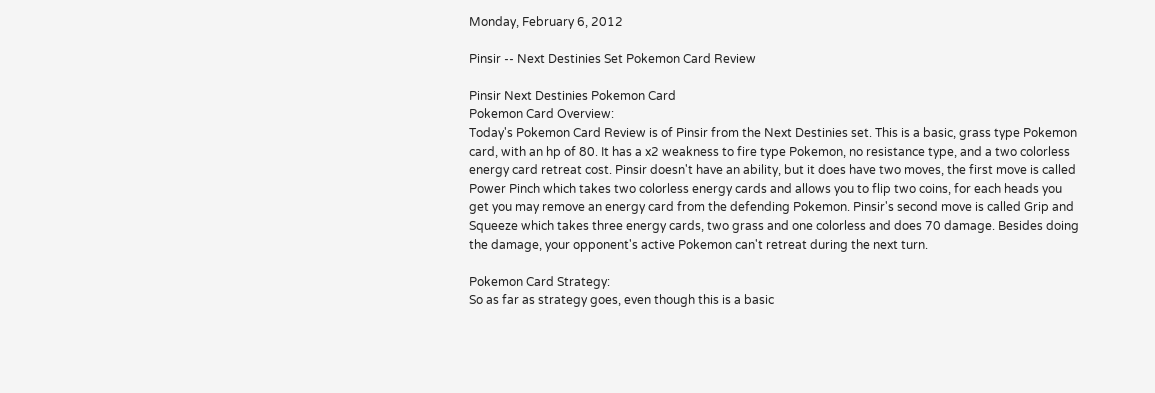Monday, February 6, 2012

Pinsir -- Next Destinies Set Pokemon Card Review

Pinsir Next Destinies Pokemon Card
Pokemon Card Overview:
Today's Pokemon Card Review is of Pinsir from the Next Destinies set. This is a basic, grass type Pokemon card, with an hp of 80. It has a x2 weakness to fire type Pokemon, no resistance type, and a two colorless energy card retreat cost. Pinsir doesn't have an ability, but it does have two moves, the first move is called Power Pinch which takes two colorless energy cards and allows you to flip two coins, for each heads you get you may remove an energy card from the defending Pokemon. Pinsir's second move is called Grip and Squeeze which takes three energy cards, two grass and one colorless and does 70 damage. Besides doing the damage, your opponent's active Pokemon can't retreat during the next turn.

Pokemon Card Strategy:
So as far as strategy goes, even though this is a basic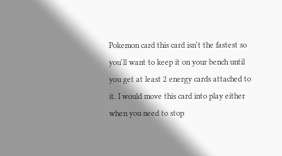Pokemon card this card isn't the fastest so you'll want to keep it on your bench until you get at least 2 energy cards attached to it. I would move this card into play either when you need to stop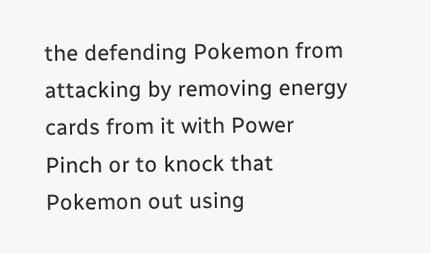the defending Pokemon from attacking by removing energy cards from it with Power Pinch or to knock that Pokemon out using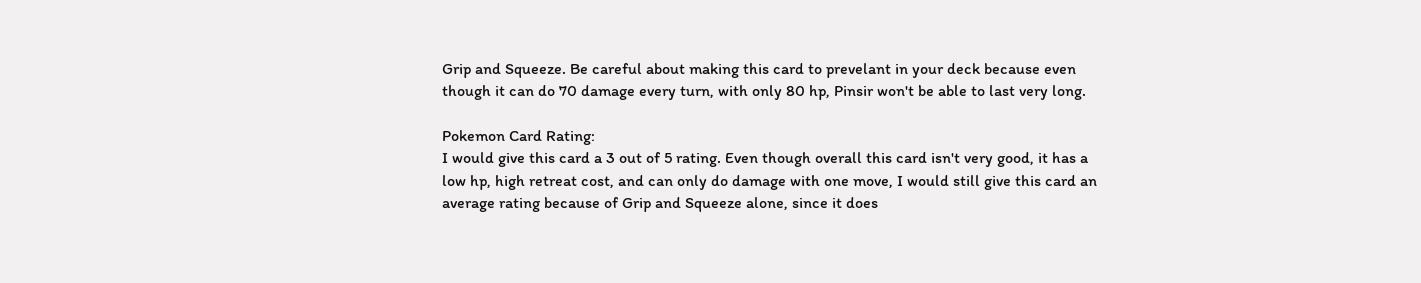Grip and Squeeze. Be careful about making this card to prevelant in your deck because even though it can do 70 damage every turn, with only 80 hp, Pinsir won't be able to last very long.

Pokemon Card Rating:
I would give this card a 3 out of 5 rating. Even though overall this card isn't very good, it has a low hp, high retreat cost, and can only do damage with one move, I would still give this card an average rating because of Grip and Squeeze alone, since it does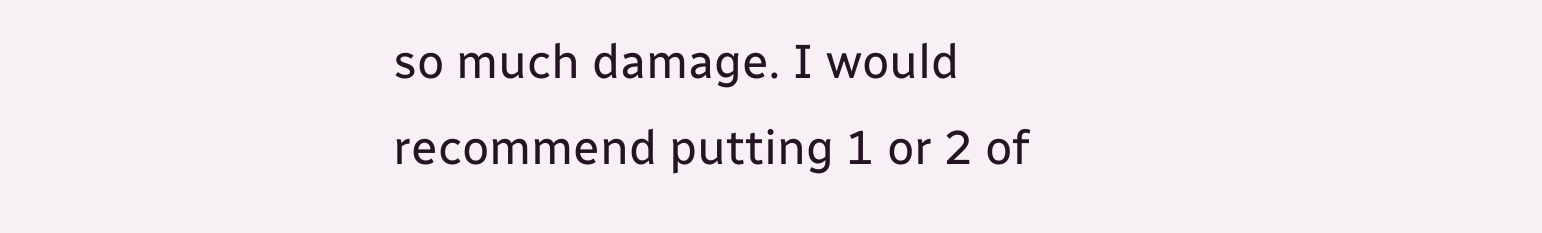so much damage. I would recommend putting 1 or 2 of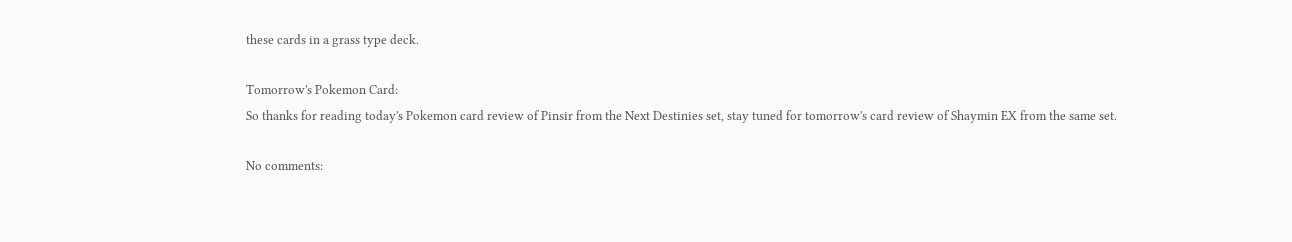these cards in a grass type deck.

Tomorrow's Pokemon Card:
So thanks for reading today's Pokemon card review of Pinsir from the Next Destinies set, stay tuned for tomorrow's card review of Shaymin EX from the same set.

No comments: